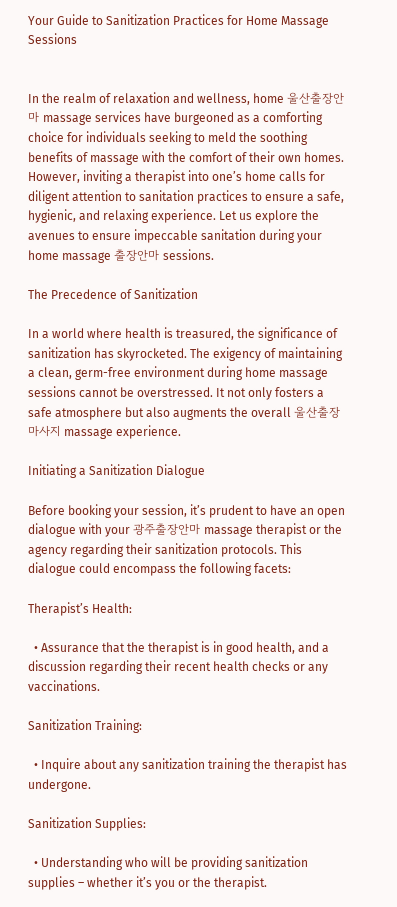Your Guide to Sanitization Practices for Home Massage Sessions


In the realm of relaxation and wellness, home 울산출장안마 massage services have burgeoned as a comforting choice for individuals seeking to meld the soothing benefits of massage with the comfort of their own homes. However, inviting a therapist into one’s home calls for diligent attention to sanitation practices to ensure a safe, hygienic, and relaxing experience. Let us explore the avenues to ensure impeccable sanitation during your home massage 출장안마 sessions.

The Precedence of Sanitization

In a world where health is treasured, the significance of sanitization has skyrocketed. The exigency of maintaining a clean, germ-free environment during home massage sessions cannot be overstressed. It not only fosters a safe atmosphere but also augments the overall 울산출장마사지 massage experience.

Initiating a Sanitization Dialogue

Before booking your session, it’s prudent to have an open dialogue with your 광주출장안마 massage therapist or the agency regarding their sanitization protocols. This dialogue could encompass the following facets:

Therapist’s Health:

  • Assurance that the therapist is in good health, and a discussion regarding their recent health checks or any vaccinations.

Sanitization Training:

  • Inquire about any sanitization training the therapist has undergone.

Sanitization Supplies:

  • Understanding who will be providing sanitization supplies – whether it’s you or the therapist.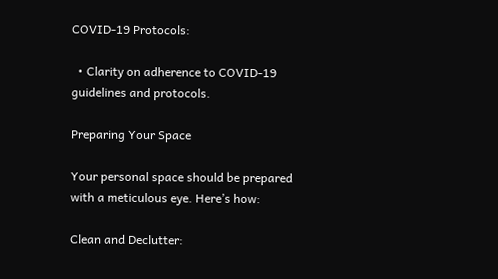COVID-19 Protocols:

  • Clarity on adherence to COVID-19 guidelines and protocols.

Preparing Your Space

Your personal space should be prepared with a meticulous eye. Here’s how:

Clean and Declutter: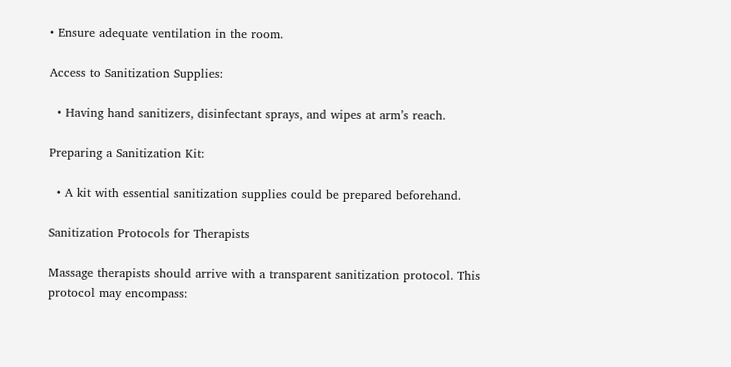• Ensure adequate ventilation in the room.

Access to Sanitization Supplies:

  • Having hand sanitizers, disinfectant sprays, and wipes at arm’s reach.

Preparing a Sanitization Kit:

  • A kit with essential sanitization supplies could be prepared beforehand.

Sanitization Protocols for Therapists

Massage therapists should arrive with a transparent sanitization protocol. This protocol may encompass: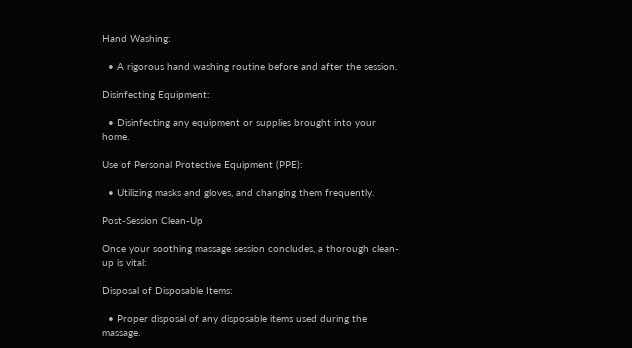Hand Washing:

  • A rigorous hand washing routine before and after the session.

Disinfecting Equipment:

  • Disinfecting any equipment or supplies brought into your home.

Use of Personal Protective Equipment (PPE):

  • Utilizing masks and gloves, and changing them frequently.

Post-Session Clean-Up

Once your soothing massage session concludes, a thorough clean-up is vital:

Disposal of Disposable Items:

  • Proper disposal of any disposable items used during the massage.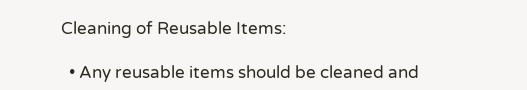Cleaning of Reusable Items:

  • Any reusable items should be cleaned and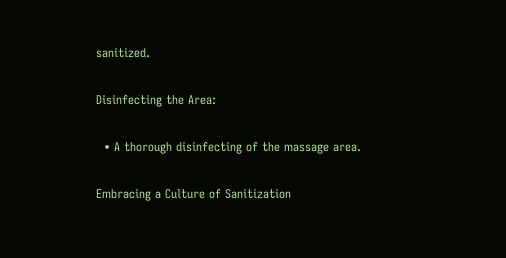sanitized.

Disinfecting the Area:

  • A thorough disinfecting of the massage area.

Embracing a Culture of Sanitization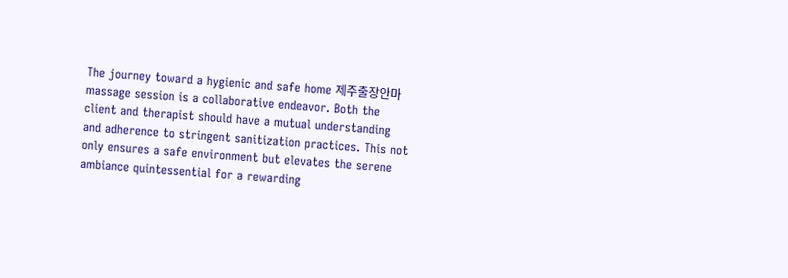The journey toward a hygienic and safe home 제주출장안마 massage session is a collaborative endeavor. Both the client and therapist should have a mutual understanding and adherence to stringent sanitization practices. This not only ensures a safe environment but elevates the serene ambiance quintessential for a rewarding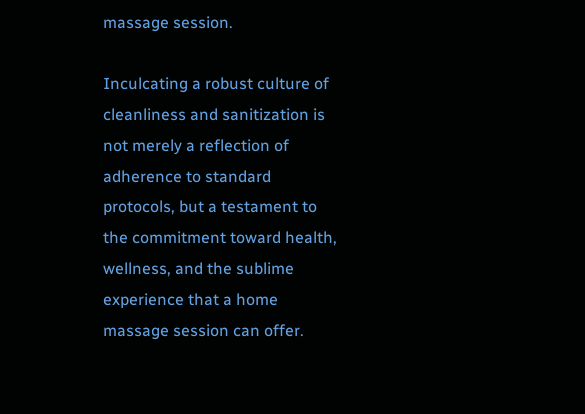massage session.

Inculcating a robust culture of cleanliness and sanitization is not merely a reflection of adherence to standard protocols, but a testament to the commitment toward health, wellness, and the sublime experience that a home massage session can offer.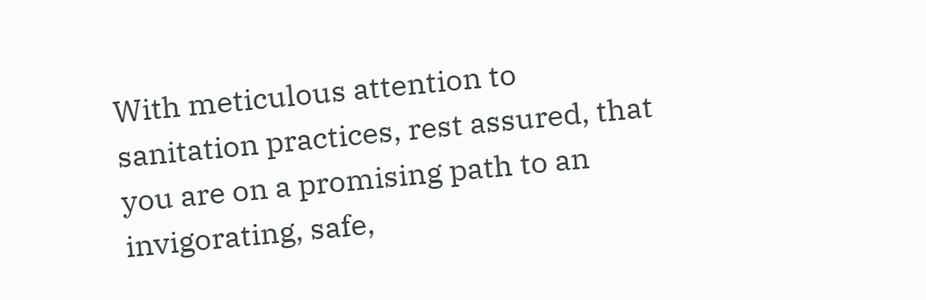With meticulous attention to sanitation practices, rest assured, that you are on a promising path to an invigorating, safe,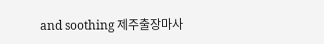and soothing 제주출장마사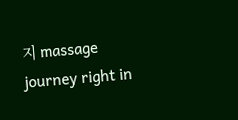지 massage journey right in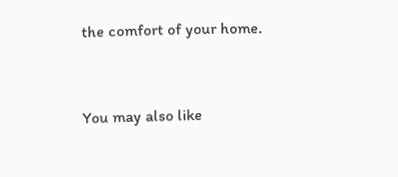the comfort of your home.


You may also like